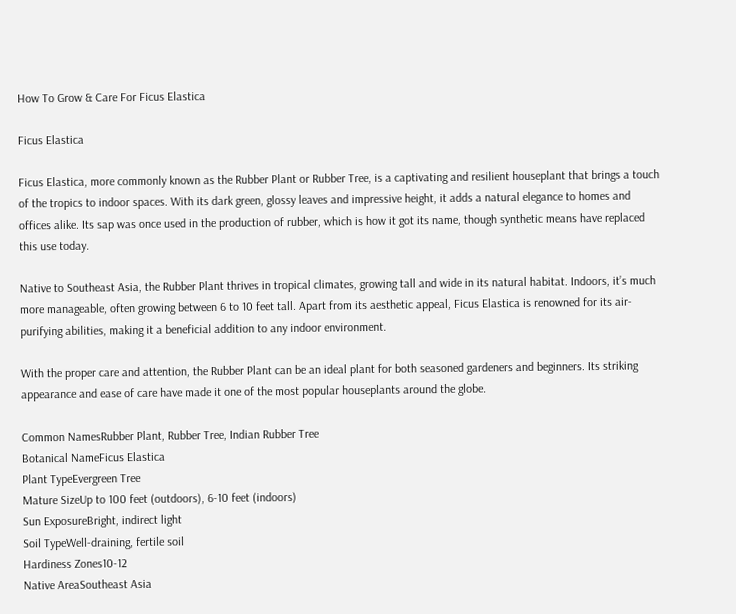How To Grow & Care For Ficus Elastica

Ficus Elastica

Ficus Elastica, more commonly known as the Rubber Plant or Rubber Tree, is a captivating and resilient houseplant that brings a touch of the tropics to indoor spaces. With its dark green, glossy leaves and impressive height, it adds a natural elegance to homes and offices alike. Its sap was once used in the production of rubber, which is how it got its name, though synthetic means have replaced this use today.

Native to Southeast Asia, the Rubber Plant thrives in tropical climates, growing tall and wide in its natural habitat. Indoors, it’s much more manageable, often growing between 6 to 10 feet tall. Apart from its aesthetic appeal, Ficus Elastica is renowned for its air-purifying abilities, making it a beneficial addition to any indoor environment.

With the proper care and attention, the Rubber Plant can be an ideal plant for both seasoned gardeners and beginners. Its striking appearance and ease of care have made it one of the most popular houseplants around the globe.

Common NamesRubber Plant, Rubber Tree, Indian Rubber Tree
Botanical NameFicus Elastica
Plant TypeEvergreen Tree
Mature SizeUp to 100 feet (outdoors), 6-10 feet (indoors)
Sun ExposureBright, indirect light
Soil TypeWell-draining, fertile soil
Hardiness Zones10-12
Native AreaSoutheast Asia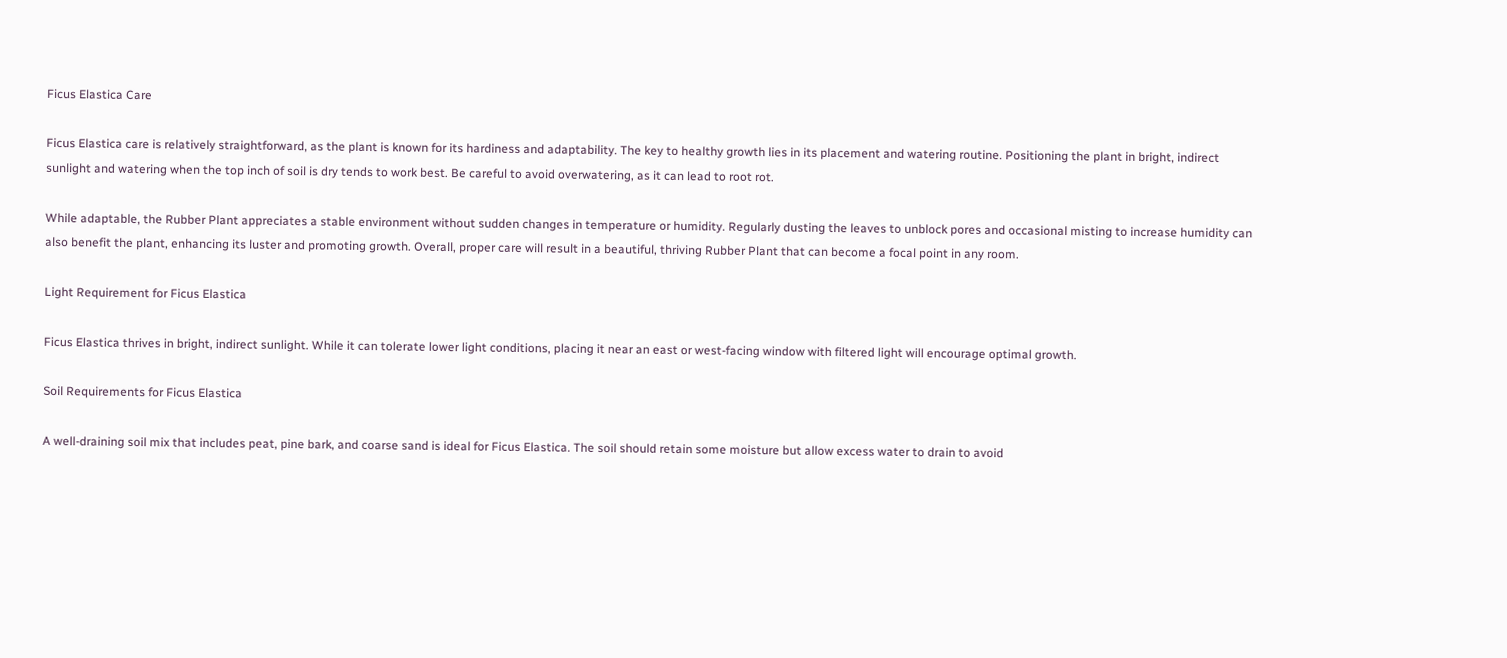Ficus Elastica Care

Ficus Elastica care is relatively straightforward, as the plant is known for its hardiness and adaptability. The key to healthy growth lies in its placement and watering routine. Positioning the plant in bright, indirect sunlight and watering when the top inch of soil is dry tends to work best. Be careful to avoid overwatering, as it can lead to root rot.

While adaptable, the Rubber Plant appreciates a stable environment without sudden changes in temperature or humidity. Regularly dusting the leaves to unblock pores and occasional misting to increase humidity can also benefit the plant, enhancing its luster and promoting growth. Overall, proper care will result in a beautiful, thriving Rubber Plant that can become a focal point in any room.

Light Requirement for Ficus Elastica

Ficus Elastica thrives in bright, indirect sunlight. While it can tolerate lower light conditions, placing it near an east or west-facing window with filtered light will encourage optimal growth.

Soil Requirements for Ficus Elastica

A well-draining soil mix that includes peat, pine bark, and coarse sand is ideal for Ficus Elastica. The soil should retain some moisture but allow excess water to drain to avoid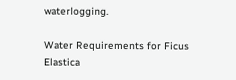waterlogging.

Water Requirements for Ficus Elastica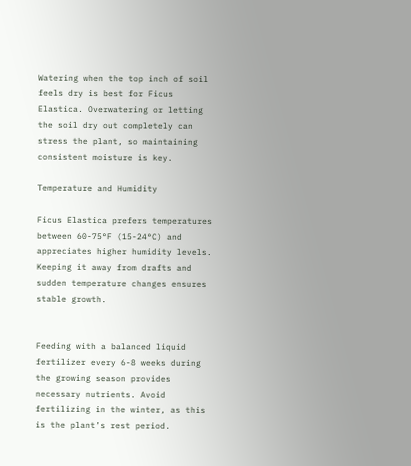Watering when the top inch of soil feels dry is best for Ficus Elastica. Overwatering or letting the soil dry out completely can stress the plant, so maintaining consistent moisture is key.

Temperature and Humidity

Ficus Elastica prefers temperatures between 60-75°F (15-24°C) and appreciates higher humidity levels. Keeping it away from drafts and sudden temperature changes ensures stable growth.


Feeding with a balanced liquid fertilizer every 6-8 weeks during the growing season provides necessary nutrients. Avoid fertilizing in the winter, as this is the plant’s rest period.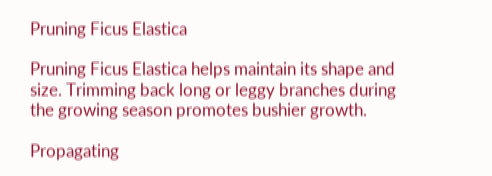Pruning Ficus Elastica

Pruning Ficus Elastica helps maintain its shape and size. Trimming back long or leggy branches during the growing season promotes bushier growth.

Propagating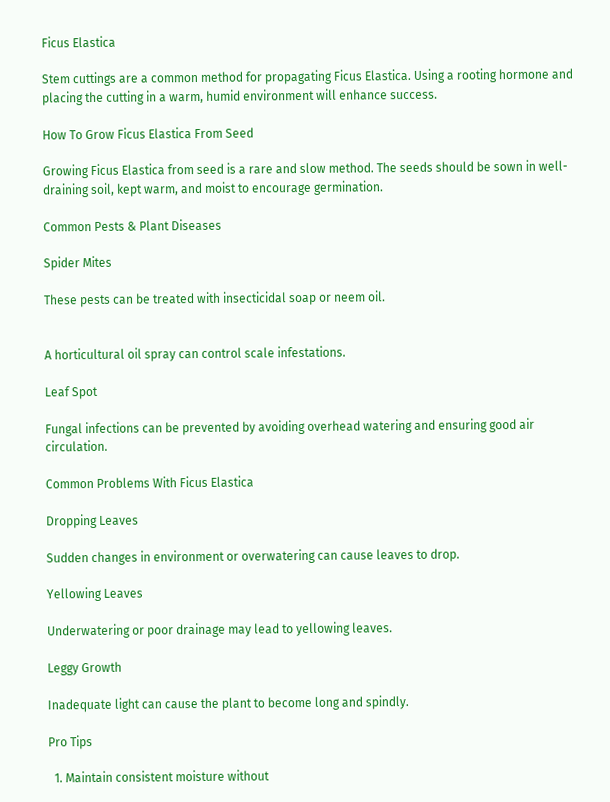Ficus Elastica

Stem cuttings are a common method for propagating Ficus Elastica. Using a rooting hormone and placing the cutting in a warm, humid environment will enhance success.

How To Grow Ficus Elastica From Seed

Growing Ficus Elastica from seed is a rare and slow method. The seeds should be sown in well-draining soil, kept warm, and moist to encourage germination.

Common Pests & Plant Diseases

Spider Mites

These pests can be treated with insecticidal soap or neem oil.


A horticultural oil spray can control scale infestations.

Leaf Spot

Fungal infections can be prevented by avoiding overhead watering and ensuring good air circulation.

Common Problems With Ficus Elastica

Dropping Leaves

Sudden changes in environment or overwatering can cause leaves to drop.

Yellowing Leaves

Underwatering or poor drainage may lead to yellowing leaves.

Leggy Growth

Inadequate light can cause the plant to become long and spindly.

Pro Tips

  1. Maintain consistent moisture without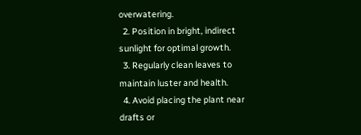overwatering.
  2. Position in bright, indirect sunlight for optimal growth.
  3. Regularly clean leaves to maintain luster and health.
  4. Avoid placing the plant near drafts or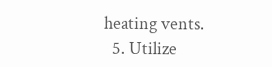heating vents.
  5. Utilize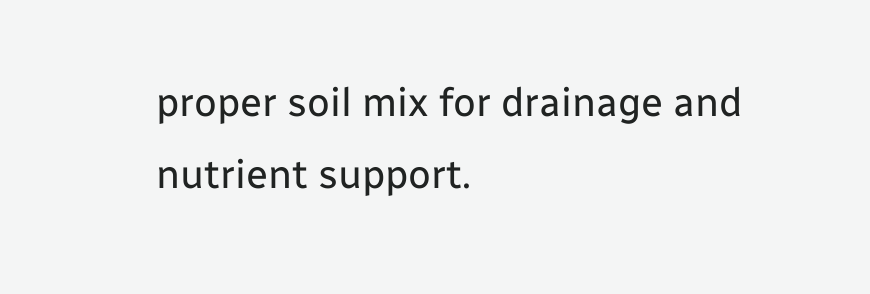proper soil mix for drainage and nutrient support.